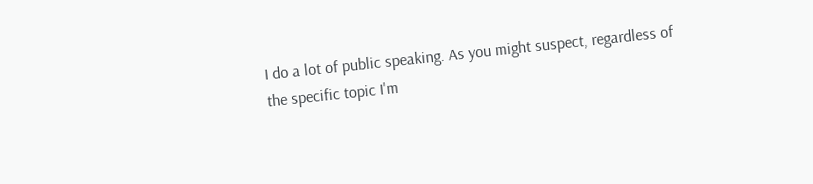I do a lot of public speaking. As you might suspect, regardless of the specific topic I'm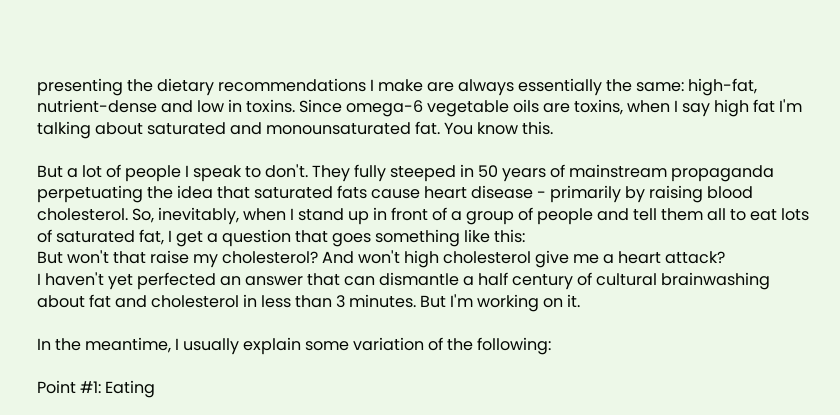presenting the dietary recommendations I make are always essentially the same: high-fat, nutrient-dense and low in toxins. Since omega-6 vegetable oils are toxins, when I say high fat I'm talking about saturated and monounsaturated fat. You know this.

But a lot of people I speak to don't. They fully steeped in 50 years of mainstream propaganda perpetuating the idea that saturated fats cause heart disease - primarily by raising blood cholesterol. So, inevitably, when I stand up in front of a group of people and tell them all to eat lots of saturated fat, I get a question that goes something like this:
But won't that raise my cholesterol? And won't high cholesterol give me a heart attack?
I haven't yet perfected an answer that can dismantle a half century of cultural brainwashing about fat and cholesterol in less than 3 minutes. But I'm working on it.

In the meantime, I usually explain some variation of the following:

Point #1: Eating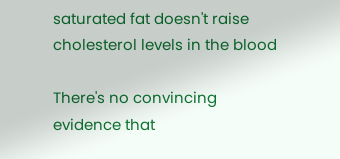saturated fat doesn't raise cholesterol levels in the blood

There's no convincing evidence that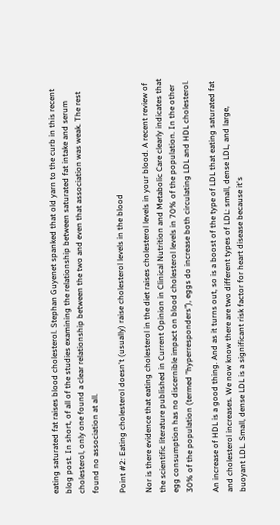eating saturated fat raises blood cholesterol. Stephan Guyenet spanked that old yarn to the curb in this recent blog post. In short, of all of the studies examining the relationship between saturated fat intake and serum cholesterol, only one found a clear relationship between the two and even that association was weak. The rest found no association at all.

Point #2: Eating cholesterol doesn't (usually) raise cholesterol levels in the blood

Nor is there evidence that eating cholesterol in the diet raises cholesterol levels in your blood. A recent review of the scientific literature published in Current Opinion in Clinical Nutrition and Metabolic Care clearly indicates that egg consumption has no discernible impact on blood cholesterol levels in 70% of the population. In the other 30% of the population (termed "hyperresponders"), eggs do increase both circulating LDL and HDL cholesterol.

An increase of HDL is a good thing. And as it turns out, so is a boost of the type of LDL that eating saturated fat and cholesterol increases. We now know there are two different types of LDL: small, dense LDL, and large, buoyant LDL. Small, dense LDL is a significant risk factor for heart disease because it's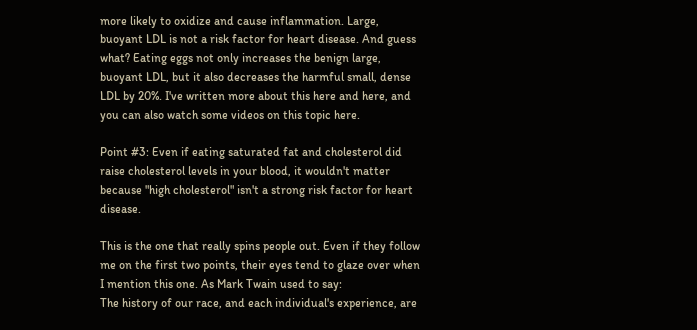more likely to oxidize and cause inflammation. Large, buoyant LDL is not a risk factor for heart disease. And guess what? Eating eggs not only increases the benign large, buoyant LDL, but it also decreases the harmful small, dense LDL by 20%. I've written more about this here and here, and you can also watch some videos on this topic here.

Point #3: Even if eating saturated fat and cholesterol did raise cholesterol levels in your blood, it wouldn't matter because "high cholesterol" isn't a strong risk factor for heart disease.

This is the one that really spins people out. Even if they follow me on the first two points, their eyes tend to glaze over when I mention this one. As Mark Twain used to say:
The history of our race, and each individual's experience, are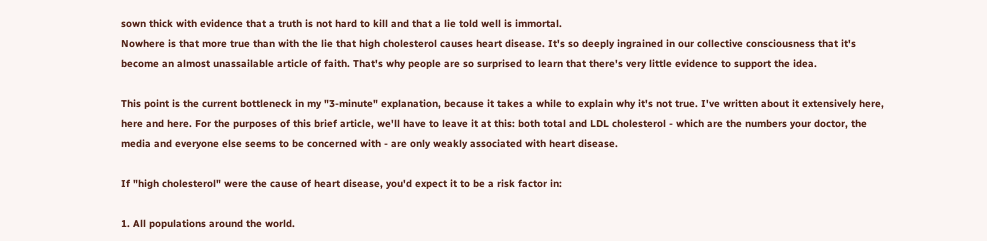sown thick with evidence that a truth is not hard to kill and that a lie told well is immortal.
Nowhere is that more true than with the lie that high cholesterol causes heart disease. It's so deeply ingrained in our collective consciousness that it's become an almost unassailable article of faith. That's why people are so surprised to learn that there's very little evidence to support the idea.

This point is the current bottleneck in my "3-minute" explanation, because it takes a while to explain why it's not true. I've written about it extensively here, here and here. For the purposes of this brief article, we'll have to leave it at this: both total and LDL cholesterol - which are the numbers your doctor, the media and everyone else seems to be concerned with - are only weakly associated with heart disease.

If "high cholesterol" were the cause of heart disease, you'd expect it to be a risk factor in:

1. All populations around the world.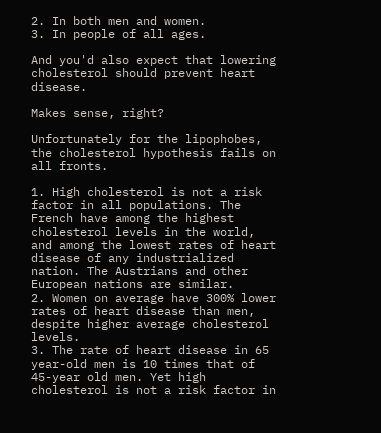2. In both men and women.
3. In people of all ages.

And you'd also expect that lowering cholesterol should prevent heart disease.

Makes sense, right?

Unfortunately for the lipophobes, the cholesterol hypothesis fails on all fronts.

1. High cholesterol is not a risk factor in all populations. The French have among the highest cholesterol levels in the world, and among the lowest rates of heart disease of any industrialized nation. The Austrians and other European nations are similar.
2. Women on average have 300% lower rates of heart disease than men, despite higher average cholesterol levels.
3. The rate of heart disease in 65 year-old men is 10 times that of 45-year old men. Yet high cholesterol is not a risk factor in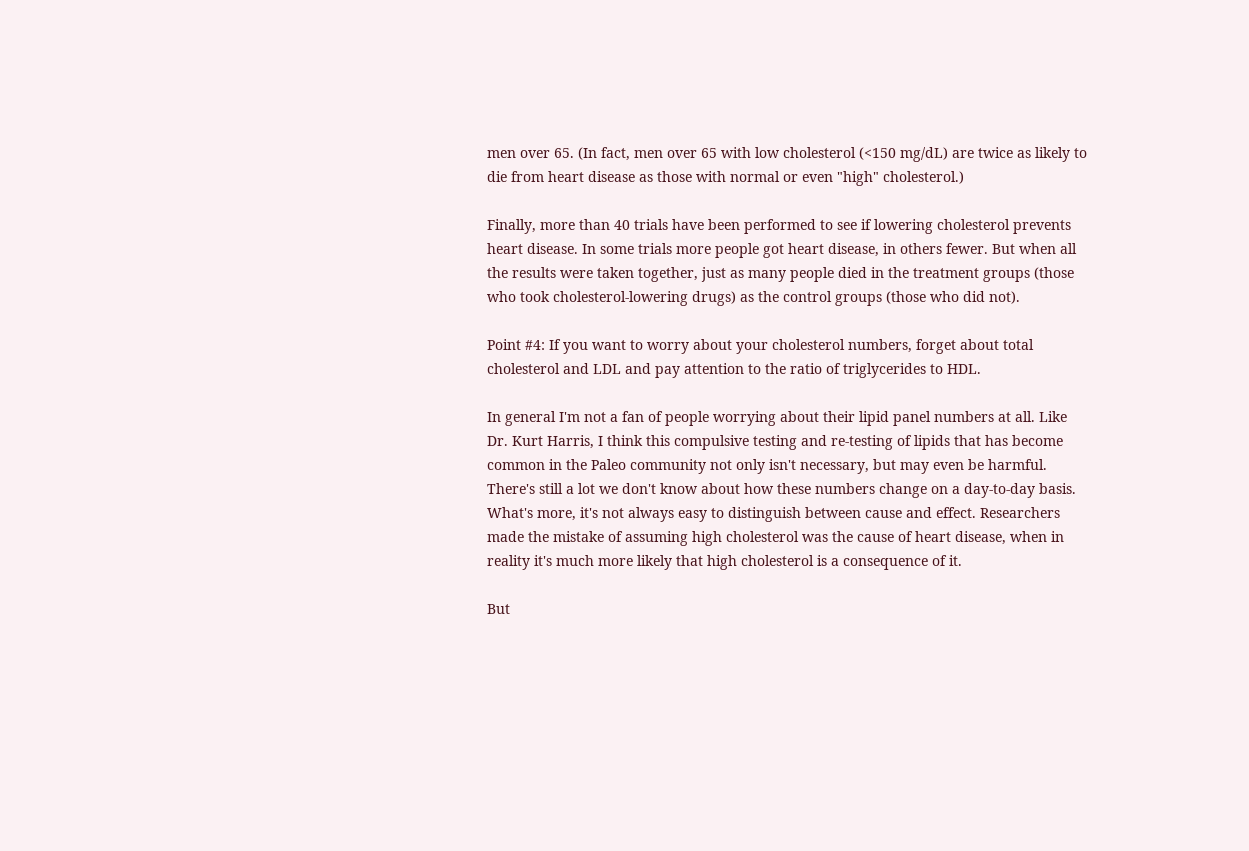men over 65. (In fact, men over 65 with low cholesterol (<150 mg/dL) are twice as likely to die from heart disease as those with normal or even "high" cholesterol.)

Finally, more than 40 trials have been performed to see if lowering cholesterol prevents heart disease. In some trials more people got heart disease, in others fewer. But when all the results were taken together, just as many people died in the treatment groups (those who took cholesterol-lowering drugs) as the control groups (those who did not).

Point #4: If you want to worry about your cholesterol numbers, forget about total cholesterol and LDL and pay attention to the ratio of triglycerides to HDL.

In general I'm not a fan of people worrying about their lipid panel numbers at all. Like Dr. Kurt Harris, I think this compulsive testing and re-testing of lipids that has become common in the Paleo community not only isn't necessary, but may even be harmful. There's still a lot we don't know about how these numbers change on a day-to-day basis. What's more, it's not always easy to distinguish between cause and effect. Researchers made the mistake of assuming high cholesterol was the cause of heart disease, when in reality it's much more likely that high cholesterol is a consequence of it.

But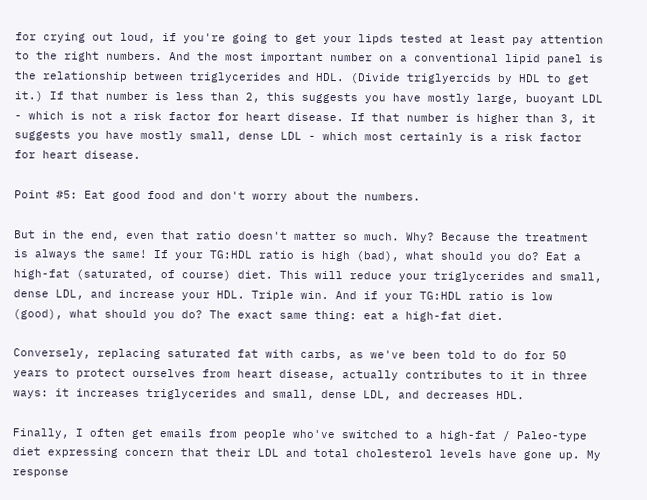for crying out loud, if you're going to get your lipds tested at least pay attention to the right numbers. And the most important number on a conventional lipid panel is the relationship between triglycerides and HDL. (Divide triglyercids by HDL to get it.) If that number is less than 2, this suggests you have mostly large, buoyant LDL - which is not a risk factor for heart disease. If that number is higher than 3, it suggests you have mostly small, dense LDL - which most certainly is a risk factor for heart disease.

Point #5: Eat good food and don't worry about the numbers.

But in the end, even that ratio doesn't matter so much. Why? Because the treatment is always the same! If your TG:HDL ratio is high (bad), what should you do? Eat a high-fat (saturated, of course) diet. This will reduce your triglycerides and small, dense LDL, and increase your HDL. Triple win. And if your TG:HDL ratio is low (good), what should you do? The exact same thing: eat a high-fat diet.

Conversely, replacing saturated fat with carbs, as we've been told to do for 50 years to protect ourselves from heart disease, actually contributes to it in three ways: it increases triglycerides and small, dense LDL, and decreases HDL.

Finally, I often get emails from people who've switched to a high-fat / Paleo-type diet expressing concern that their LDL and total cholesterol levels have gone up. My response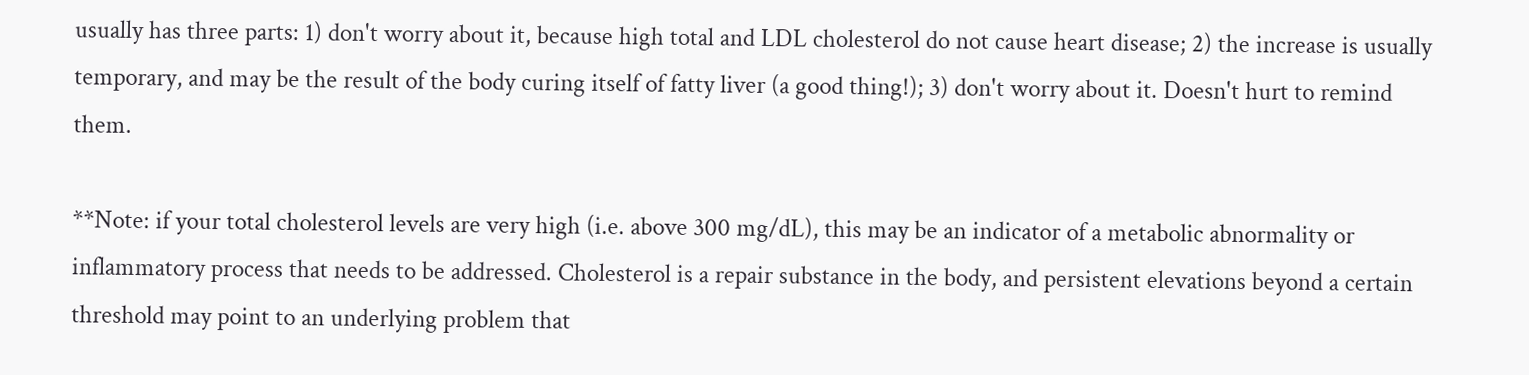usually has three parts: 1) don't worry about it, because high total and LDL cholesterol do not cause heart disease; 2) the increase is usually temporary, and may be the result of the body curing itself of fatty liver (a good thing!); 3) don't worry about it. Doesn't hurt to remind them.

**Note: if your total cholesterol levels are very high (i.e. above 300 mg/dL), this may be an indicator of a metabolic abnormality or inflammatory process that needs to be addressed. Cholesterol is a repair substance in the body, and persistent elevations beyond a certain threshold may point to an underlying problem that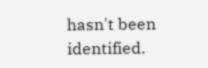hasn't been identified.